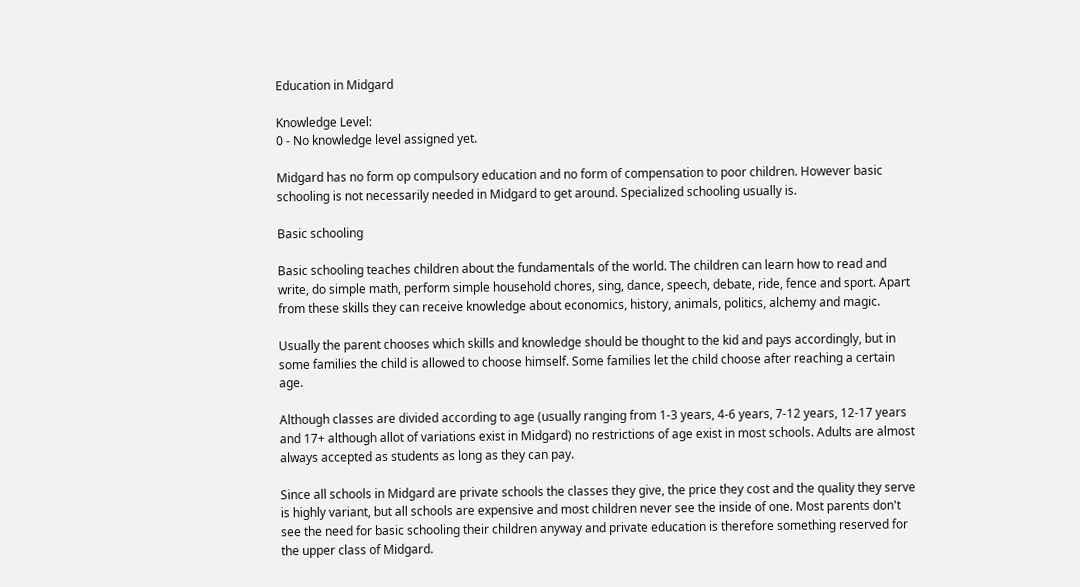Education in Midgard

Knowledge Level:
0 - No knowledge level assigned yet.

Midgard has no form op compulsory education and no form of compensation to poor children. However basic schooling is not necessarily needed in Midgard to get around. Specialized schooling usually is.

Basic schooling

Basic schooling teaches children about the fundamentals of the world. The children can learn how to read and write, do simple math, perform simple household chores, sing, dance, speech, debate, ride, fence and sport. Apart from these skills they can receive knowledge about economics, history, animals, politics, alchemy and magic.

Usually the parent chooses which skills and knowledge should be thought to the kid and pays accordingly, but in some families the child is allowed to choose himself. Some families let the child choose after reaching a certain age.

Although classes are divided according to age (usually ranging from 1-3 years, 4-6 years, 7-12 years, 12-17 years and 17+ although allot of variations exist in Midgard) no restrictions of age exist in most schools. Adults are almost always accepted as students as long as they can pay.

Since all schools in Midgard are private schools the classes they give, the price they cost and the quality they serve is highly variant, but all schools are expensive and most children never see the inside of one. Most parents don't see the need for basic schooling their children anyway and private education is therefore something reserved for the upper class of Midgard.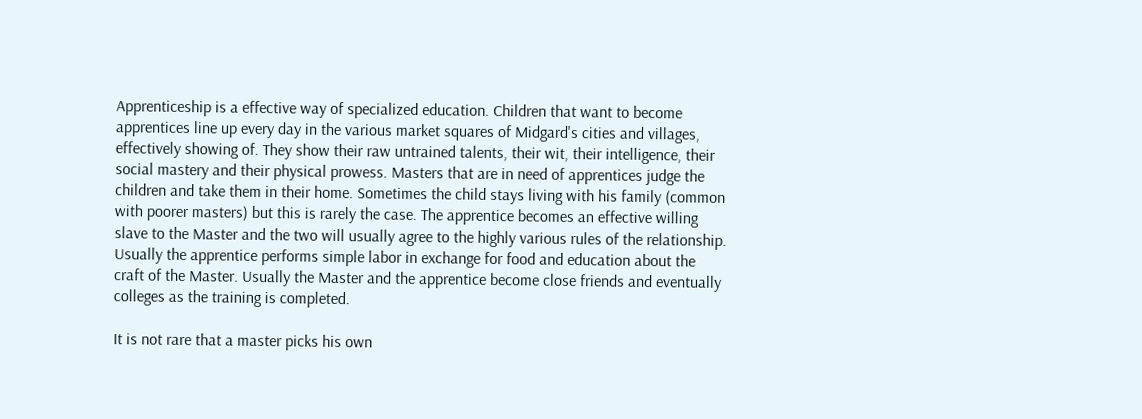Apprenticeship is a effective way of specialized education. Children that want to become apprentices line up every day in the various market squares of Midgard's cities and villages, effectively showing of. They show their raw untrained talents, their wit, their intelligence, their social mastery and their physical prowess. Masters that are in need of apprentices judge the children and take them in their home. Sometimes the child stays living with his family (common with poorer masters) but this is rarely the case. The apprentice becomes an effective willing slave to the Master and the two will usually agree to the highly various rules of the relationship. Usually the apprentice performs simple labor in exchange for food and education about the craft of the Master. Usually the Master and the apprentice become close friends and eventually colleges as the training is completed.

It is not rare that a master picks his own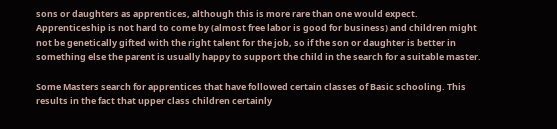sons or daughters as apprentices, although this is more rare than one would expect. Apprenticeship is not hard to come by (almost free labor is good for business) and children might not be genetically gifted with the right talent for the job, so if the son or daughter is better in something else the parent is usually happy to support the child in the search for a suitable master.

Some Masters search for apprentices that have followed certain classes of Basic schooling. This results in the fact that upper class children certainly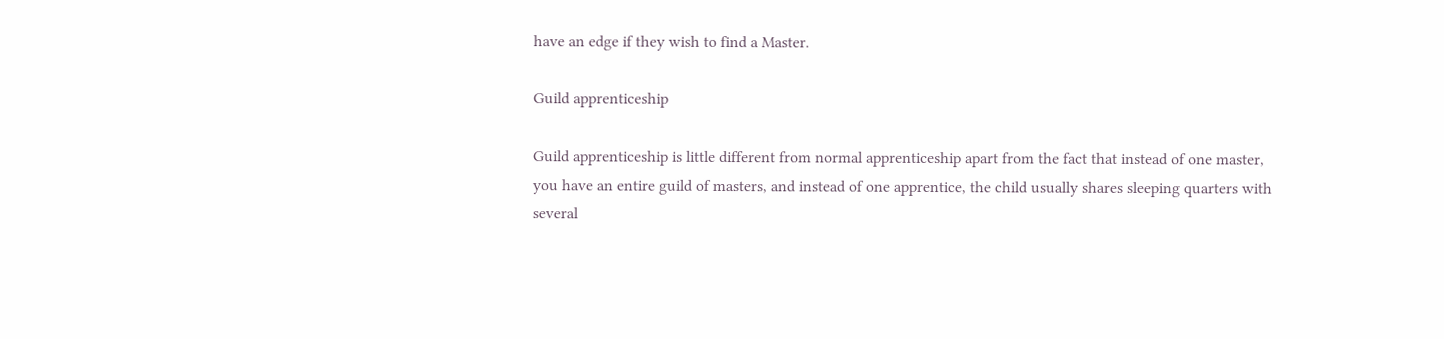have an edge if they wish to find a Master.

Guild apprenticeship

Guild apprenticeship is little different from normal apprenticeship apart from the fact that instead of one master, you have an entire guild of masters, and instead of one apprentice, the child usually shares sleeping quarters with several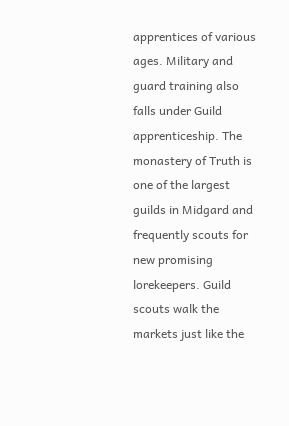apprentices of various ages. Military and guard training also falls under Guild apprenticeship. The monastery of Truth is one of the largest guilds in Midgard and frequently scouts for new promising lorekeepers. Guild scouts walk the markets just like the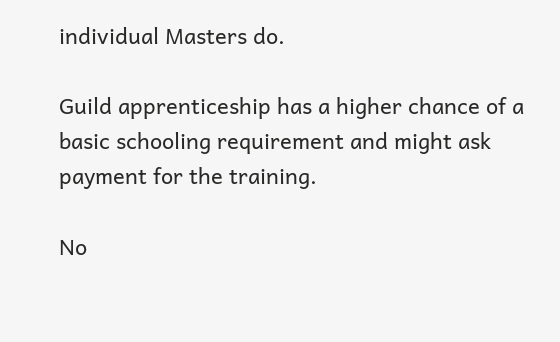individual Masters do.

Guild apprenticeship has a higher chance of a basic schooling requirement and might ask payment for the training.

No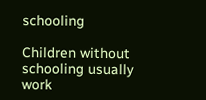schooling

Children without schooling usually work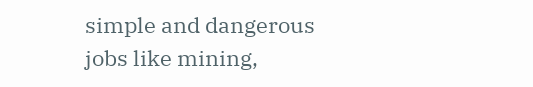simple and dangerous jobs like mining,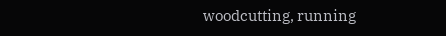woodcutting, running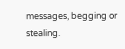messages, begging or stealing.